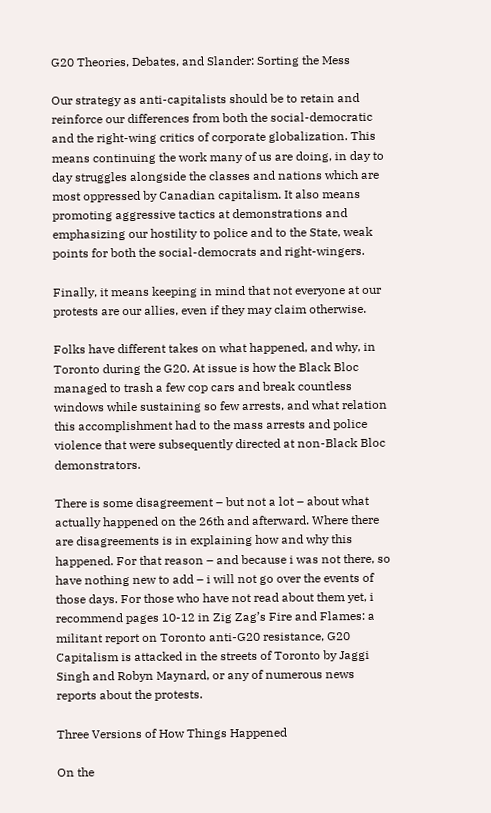G20 Theories, Debates, and Slander: Sorting the Mess

Our strategy as anti-capitalists should be to retain and reinforce our differences from both the social-democratic and the right-wing critics of corporate globalization. This means continuing the work many of us are doing, in day to day struggles alongside the classes and nations which are most oppressed by Canadian capitalism. It also means promoting aggressive tactics at demonstrations and emphasizing our hostility to police and to the State, weak points for both the social-democrats and right-wingers.

Finally, it means keeping in mind that not everyone at our protests are our allies, even if they may claim otherwise.

Folks have different takes on what happened, and why, in Toronto during the G20. At issue is how the Black Bloc managed to trash a few cop cars and break countless windows while sustaining so few arrests, and what relation this accomplishment had to the mass arrests and police violence that were subsequently directed at non-Black Bloc demonstrators.

There is some disagreement – but not a lot – about what actually happened on the 26th and afterward. Where there are disagreements is in explaining how and why this happened. For that reason – and because i was not there, so have nothing new to add – i will not go over the events of those days. For those who have not read about them yet, i recommend pages 10-12 in Zig Zag’s Fire and Flames: a militant report on Toronto anti-G20 resistance, G20 Capitalism is attacked in the streets of Toronto by Jaggi Singh and Robyn Maynard, or any of numerous news reports about the protests.

Three Versions of How Things Happened

On the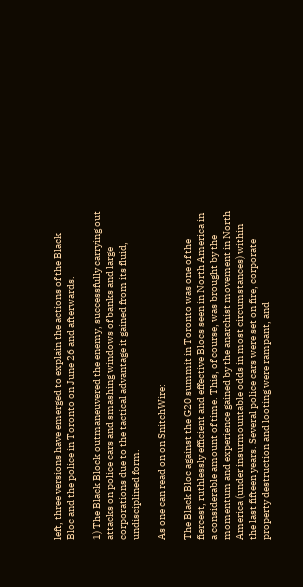left, three versions have emerged to explain the actions of the Black Bloc and the police in Toronto on June 26 and afterwards.

1) The Black Block outmaneuvered the enemy, successfully carrying out attacks on police cars and smashing windows of banks and large corporations due to the tactical advantage it gained from its fluid, undisciplined form.

As one can read on on SnitchWire:

The Black Bloc against the G20 summit in Toronto was one of the fiercest, ruthlessly efficient and effective Blocs seen in North America in a considerable amount of time. This, of course, was brought by the momentum and experience gained by the anarchist movement in North America (under insurmountable odds in most circumstances) within the last fifteen years. Several police cars were set on fire, corporate property destruction and looting were rampant, and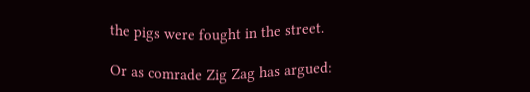the pigs were fought in the street.

Or as comrade Zig Zag has argued: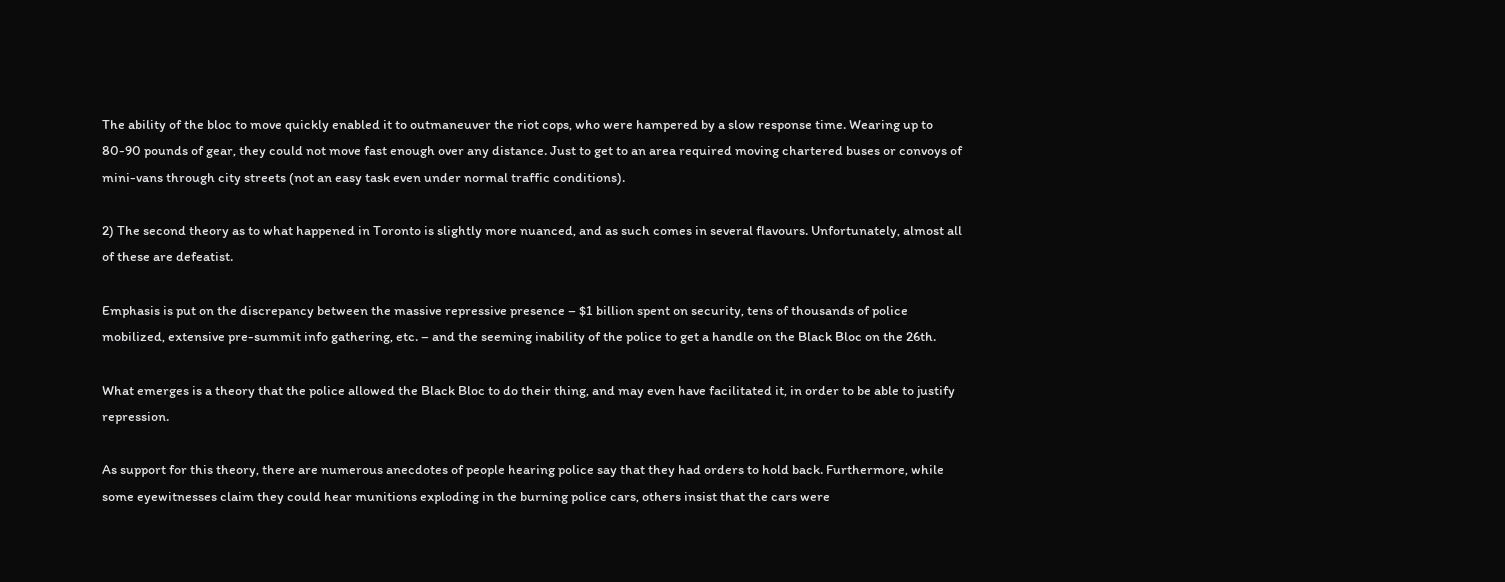The ability of the bloc to move quickly enabled it to outmaneuver the riot cops, who were hampered by a slow response time. Wearing up to 80-90 pounds of gear, they could not move fast enough over any distance. Just to get to an area required moving chartered buses or convoys of mini-vans through city streets (not an easy task even under normal traffic conditions).

2) The second theory as to what happened in Toronto is slightly more nuanced, and as such comes in several flavours. Unfortunately, almost all of these are defeatist.

Emphasis is put on the discrepancy between the massive repressive presence – $1 billion spent on security, tens of thousands of police mobilized, extensive pre-summit info gathering, etc. – and the seeming inability of the police to get a handle on the Black Bloc on the 26th.

What emerges is a theory that the police allowed the Black Bloc to do their thing, and may even have facilitated it, in order to be able to justify repression.

As support for this theory, there are numerous anecdotes of people hearing police say that they had orders to hold back. Furthermore, while some eyewitnesses claim they could hear munitions exploding in the burning police cars, others insist that the cars were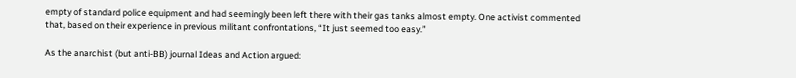empty of standard police equipment and had seemingly been left there with their gas tanks almost empty. One activist commented that, based on their experience in previous militant confrontations, “It just seemed too easy.”

As the anarchist (but anti-BB) journal Ideas and Action argued: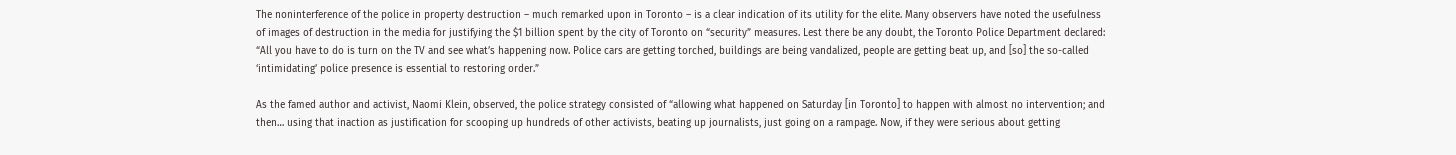The noninterference of the police in property destruction – much remarked upon in Toronto – is a clear indication of its utility for the elite. Many observers have noted the usefulness of images of destruction in the media for justifying the $1 billion spent by the city of Toronto on “security” measures. Lest there be any doubt, the Toronto Police Department declared: “All you have to do is turn on the TV and see what’s happening now. Police cars are getting torched, buildings are being vandalized, people are getting beat up, and [so] the so-called ‘intimidating’ police presence is essential to restoring order.”

As the famed author and activist, Naomi Klein, observed, the police strategy consisted of “allowing what happened on Saturday [in Toronto] to happen with almost no intervention; and then… using that inaction as justification for scooping up hundreds of other activists, beating up journalists, just going on a rampage. Now, if they were serious about getting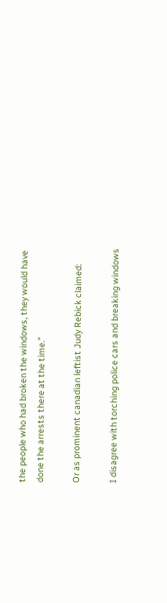the people who had broken the windows, they would have done the arrests there at the time.”

Or as prominent canadian leftist Judy Rebick claimed:

I disagree with torching police cars and breaking windows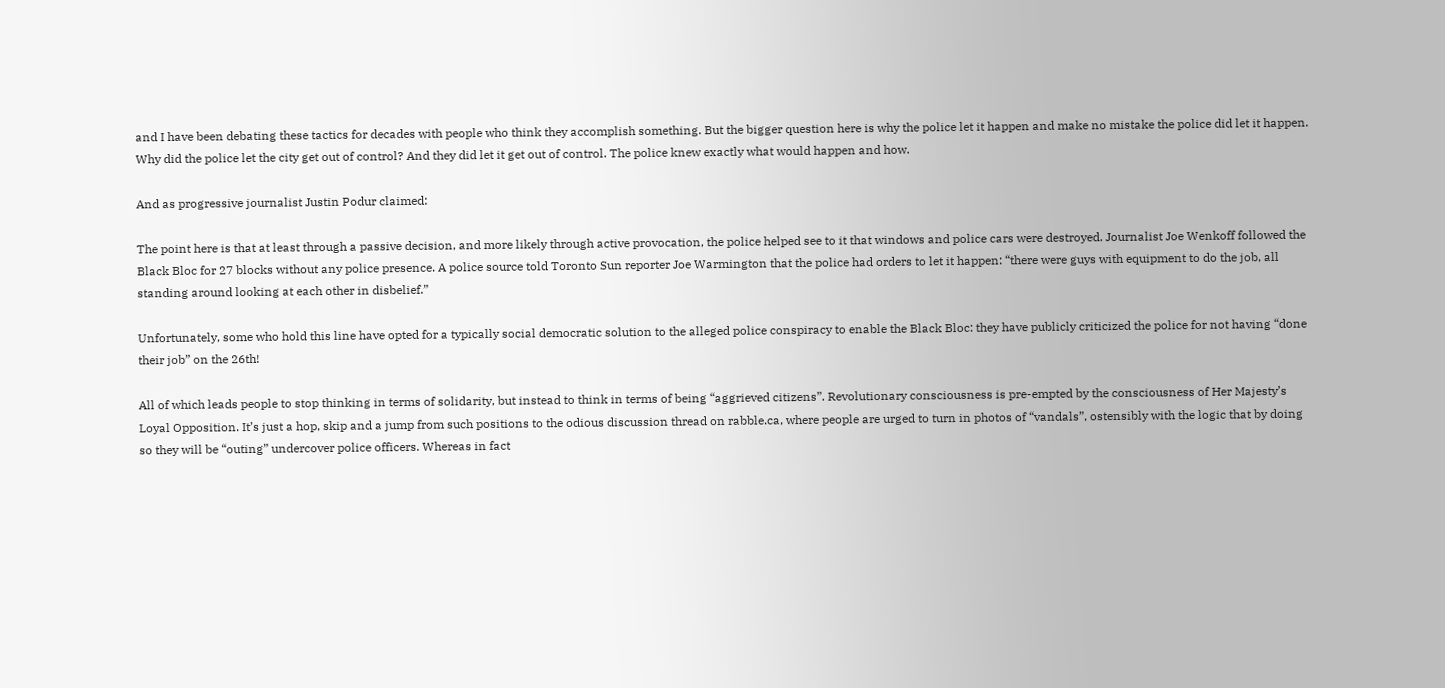and I have been debating these tactics for decades with people who think they accomplish something. But the bigger question here is why the police let it happen and make no mistake the police did let it happen. Why did the police let the city get out of control? And they did let it get out of control. The police knew exactly what would happen and how.

And as progressive journalist Justin Podur claimed:

The point here is that at least through a passive decision, and more likely through active provocation, the police helped see to it that windows and police cars were destroyed. Journalist Joe Wenkoff followed the Black Bloc for 27 blocks without any police presence. A police source told Toronto Sun reporter Joe Warmington that the police had orders to let it happen: “there were guys with equipment to do the job, all standing around looking at each other in disbelief.”

Unfortunately, some who hold this line have opted for a typically social democratic solution to the alleged police conspiracy to enable the Black Bloc: they have publicly criticized the police for not having “done their job” on the 26th!

All of which leads people to stop thinking in terms of solidarity, but instead to think in terms of being “aggrieved citizens”. Revolutionary consciousness is pre-empted by the consciousness of Her Majesty’s Loyal Opposition. It’s just a hop, skip and a jump from such positions to the odious discussion thread on rabble.ca, where people are urged to turn in photos of “vandals”, ostensibly with the logic that by doing so they will be “outing” undercover police officers. Whereas in fact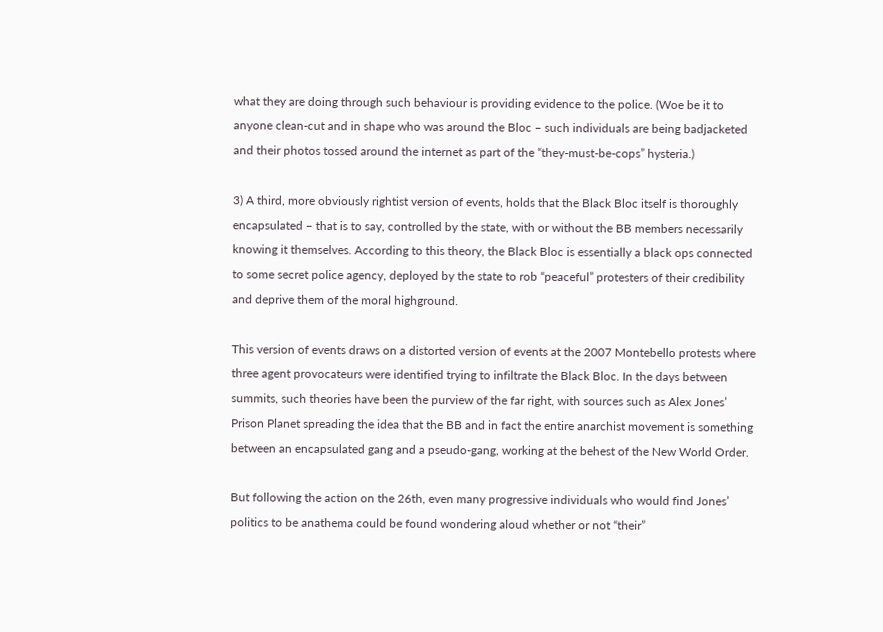what they are doing through such behaviour is providing evidence to the police. (Woe be it to anyone clean-cut and in shape who was around the Bloc – such individuals are being badjacketed and their photos tossed around the internet as part of the “they-must-be-cops” hysteria.)

3) A third, more obviously rightist version of events, holds that the Black Bloc itself is thoroughly encapsulated – that is to say, controlled by the state, with or without the BB members necessarily knowing it themselves. According to this theory, the Black Bloc is essentially a black ops connected to some secret police agency, deployed by the state to rob “peaceful” protesters of their credibility and deprive them of the moral highground.

This version of events draws on a distorted version of events at the 2007 Montebello protests where three agent provocateurs were identified trying to infiltrate the Black Bloc. In the days between summits, such theories have been the purview of the far right, with sources such as Alex Jones’ Prison Planet spreading the idea that the BB and in fact the entire anarchist movement is something between an encapsulated gang and a pseudo-gang, working at the behest of the New World Order.

But following the action on the 26th, even many progressive individuals who would find Jones’ politics to be anathema could be found wondering aloud whether or not “their”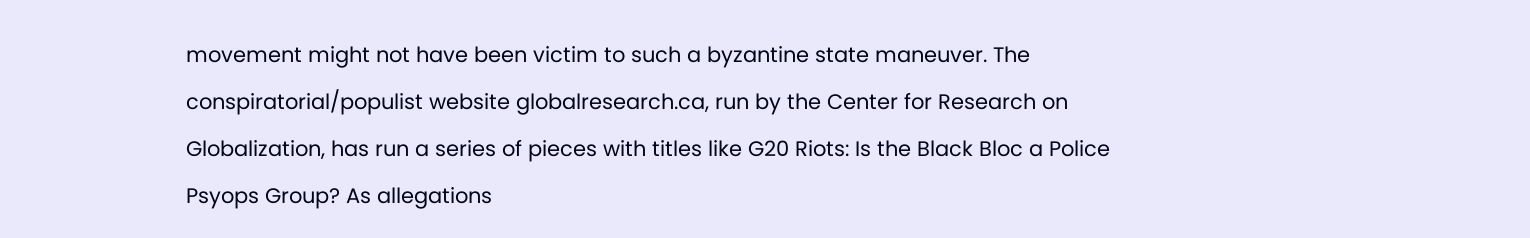movement might not have been victim to such a byzantine state maneuver. The conspiratorial/populist website globalresearch.ca, run by the Center for Research on Globalization, has run a series of pieces with titles like G20 Riots: Is the Black Bloc a Police Psyops Group? As allegations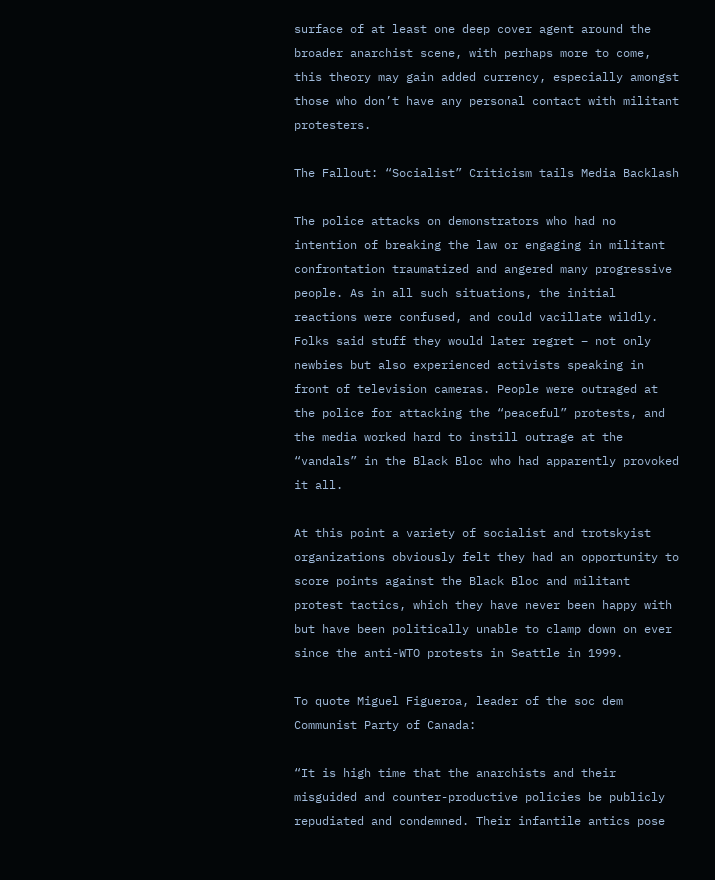surface of at least one deep cover agent around the broader anarchist scene, with perhaps more to come, this theory may gain added currency, especially amongst those who don’t have any personal contact with militant protesters.

The Fallout: “Socialist” Criticism tails Media Backlash

The police attacks on demonstrators who had no intention of breaking the law or engaging in militant confrontation traumatized and angered many progressive people. As in all such situations, the initial reactions were confused, and could vacillate wildly. Folks said stuff they would later regret – not only newbies but also experienced activists speaking in front of television cameras. People were outraged at the police for attacking the “peaceful” protests, and the media worked hard to instill outrage at the “vandals” in the Black Bloc who had apparently provoked it all.

At this point a variety of socialist and trotskyist organizations obviously felt they had an opportunity to score points against the Black Bloc and militant protest tactics, which they have never been happy with but have been politically unable to clamp down on ever since the anti-WTO protests in Seattle in 1999.

To quote Miguel Figueroa, leader of the soc dem Communist Party of Canada:

“It is high time that the anarchists and their misguided and counter-productive policies be publicly repudiated and condemned. Their infantile antics pose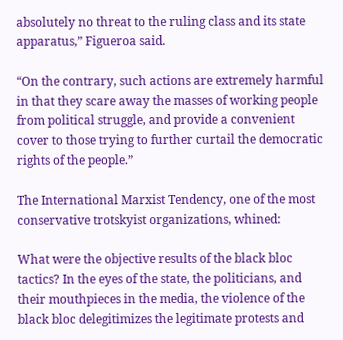absolutely no threat to the ruling class and its state apparatus,” Figueroa said.

“On the contrary, such actions are extremely harmful in that they scare away the masses of working people from political struggle, and provide a convenient cover to those trying to further curtail the democratic rights of the people.”

The International Marxist Tendency, one of the most conservative trotskyist organizations, whined:

What were the objective results of the black bloc tactics? In the eyes of the state, the politicians, and their mouthpieces in the media, the violence of the black bloc delegitimizes the legitimate protests and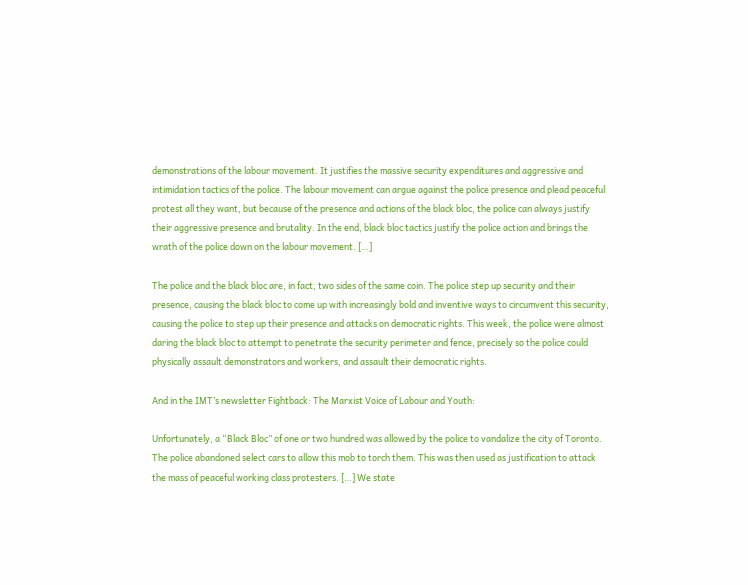demonstrations of the labour movement. It justifies the massive security expenditures and aggressive and intimidation tactics of the police. The labour movement can argue against the police presence and plead peaceful protest all they want, but because of the presence and actions of the black bloc, the police can always justify their aggressive presence and brutality. In the end, black bloc tactics justify the police action and brings the wrath of the police down on the labour movement. […]

The police and the black bloc are, in fact, two sides of the same coin. The police step up security and their presence, causing the black bloc to come up with increasingly bold and inventive ways to circumvent this security, causing the police to step up their presence and attacks on democratic rights. This week, the police were almost daring the black bloc to attempt to penetrate the security perimeter and fence, precisely so the police could physically assault demonstrators and workers, and assault their democratic rights.

And in the IMT’s newsletter Fightback: The Marxist Voice of Labour and Youth:

Unfortunately, a “Black Bloc” of one or two hundred was allowed by the police to vandalize the city of Toronto. The police abandoned select cars to allow this mob to torch them. This was then used as justification to attack the mass of peaceful working class protesters. […] We state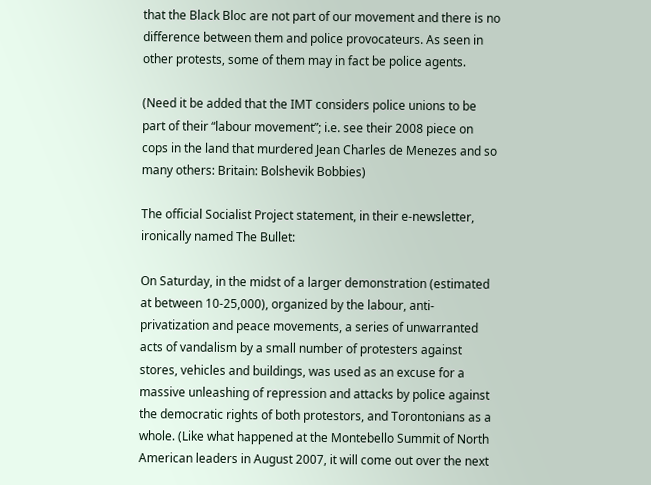that the Black Bloc are not part of our movement and there is no difference between them and police provocateurs. As seen in other protests, some of them may in fact be police agents.

(Need it be added that the IMT considers police unions to be part of their “labour movement”; i.e. see their 2008 piece on cops in the land that murdered Jean Charles de Menezes and so many others: Britain: Bolshevik Bobbies)

The official Socialist Project statement, in their e-newsletter, ironically named The Bullet:

On Saturday, in the midst of a larger demonstration (estimated at between 10-25,000), organized by the labour, anti-privatization and peace movements, a series of unwarranted acts of vandalism by a small number of protesters against stores, vehicles and buildings, was used as an excuse for a massive unleashing of repression and attacks by police against the democratic rights of both protestors, and Torontonians as a whole. (Like what happened at the Montebello Summit of North American leaders in August 2007, it will come out over the next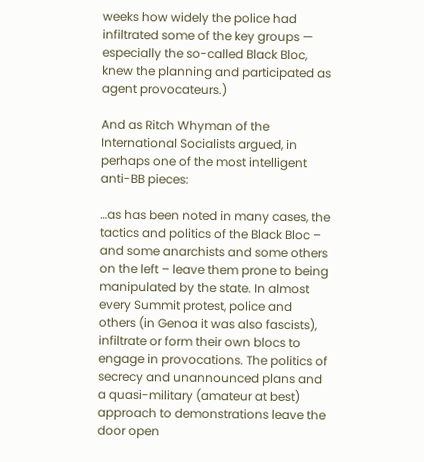weeks how widely the police had infiltrated some of the key groups — especially the so-called Black Bloc, knew the planning and participated as agent provocateurs.)

And as Ritch Whyman of the International Socialists argued, in perhaps one of the most intelligent anti-BB pieces:

…as has been noted in many cases, the tactics and politics of the Black Bloc – and some anarchists and some others on the left – leave them prone to being manipulated by the state. In almost every Summit protest, police and others (in Genoa it was also fascists), infiltrate or form their own blocs to engage in provocations. The politics of secrecy and unannounced plans and a quasi-military (amateur at best) approach to demonstrations leave the door open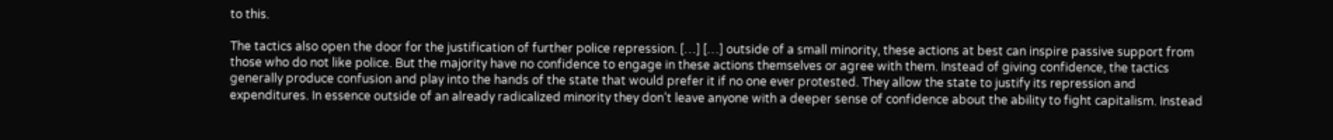to this.

The tactics also open the door for the justification of further police repression. […] […] outside of a small minority, these actions at best can inspire passive support from those who do not like police. But the majority have no confidence to engage in these actions themselves or agree with them. Instead of giving confidence, the tactics generally produce confusion and play into the hands of the state that would prefer it if no one ever protested. They allow the state to justify its repression and expenditures. In essence outside of an already radicalized minority they don’t leave anyone with a deeper sense of confidence about the ability to fight capitalism. Instead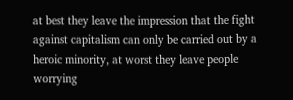at best they leave the impression that the fight against capitalism can only be carried out by a heroic minority, at worst they leave people worrying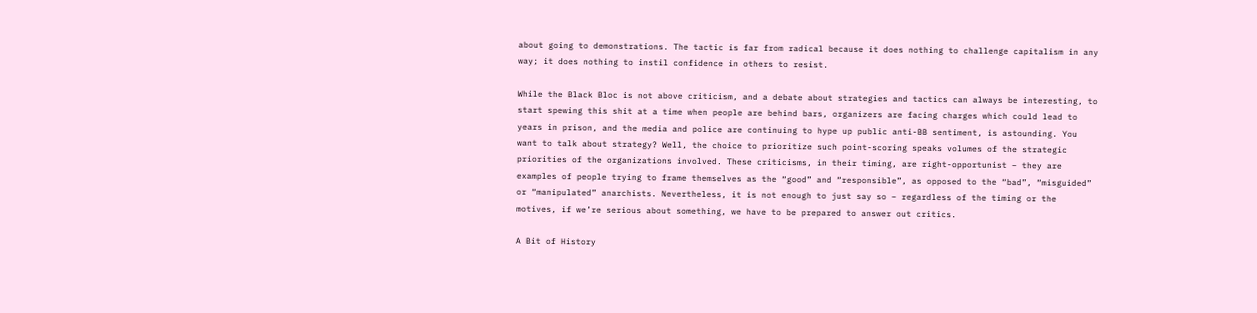about going to demonstrations. The tactic is far from radical because it does nothing to challenge capitalism in any way; it does nothing to instil confidence in others to resist.

While the Black Bloc is not above criticism, and a debate about strategies and tactics can always be interesting, to start spewing this shit at a time when people are behind bars, organizers are facing charges which could lead to years in prison, and the media and police are continuing to hype up public anti-BB sentiment, is astounding. You want to talk about strategy? Well, the choice to prioritize such point-scoring speaks volumes of the strategic priorities of the organizations involved. These criticisms, in their timing, are right-opportunist – they are examples of people trying to frame themselves as the “good” and “responsible”, as opposed to the “bad”, “misguided” or “manipulated” anarchists. Nevertheless, it is not enough to just say so – regardless of the timing or the motives, if we’re serious about something, we have to be prepared to answer out critics.

A Bit of History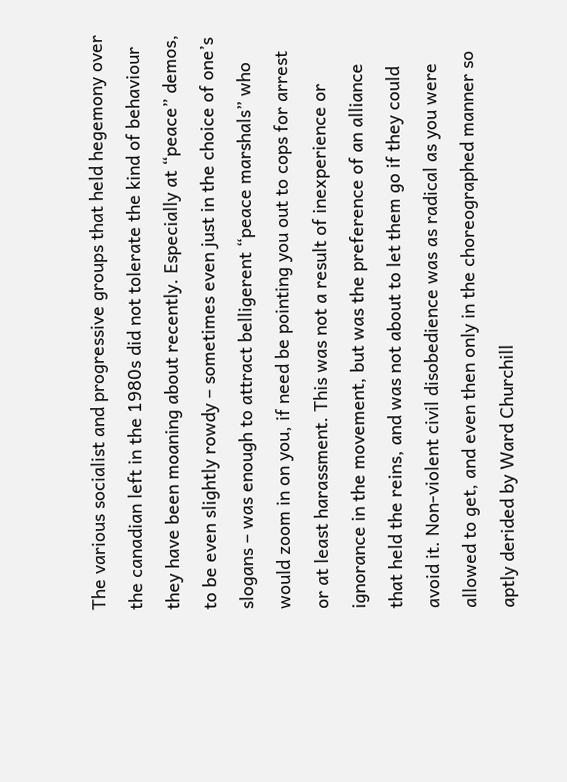The various socialist and progressive groups that held hegemony over the canadian left in the 1980s did not tolerate the kind of behaviour they have been moaning about recently. Especially at “peace” demos, to be even slightly rowdy – sometimes even just in the choice of one’s slogans – was enough to attract belligerent “peace marshals” who would zoom in on you, if need be pointing you out to cops for arrest or at least harassment. This was not a result of inexperience or ignorance in the movement, but was the preference of an alliance that held the reins, and was not about to let them go if they could avoid it. Non-violent civil disobedience was as radical as you were allowed to get, and even then only in the choreographed manner so aptly derided by Ward Churchill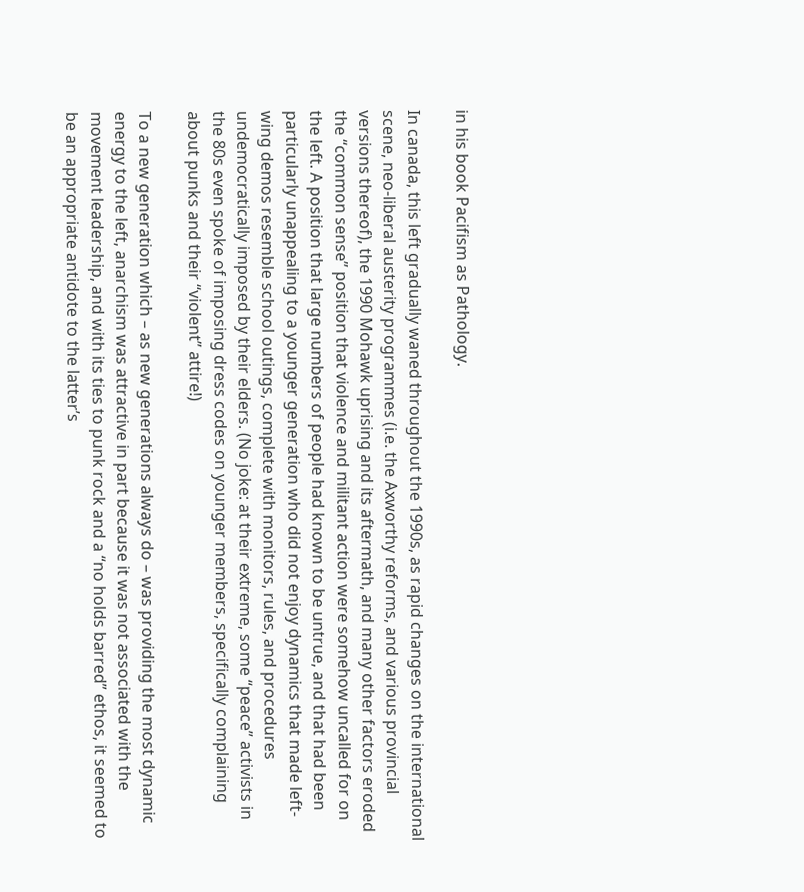in his book Pacifism as Pathology.

In canada, this left gradually waned throughout the 1990s, as rapid changes on the international scene, neo-liberal austerity programmes (i.e. the Axworthy reforms, and various provincial versions thereof), the 1990 Mohawk uprising and its aftermath, and many other factors eroded the “common sense” position that violence and militant action were somehow uncalled for on the left. A position that large numbers of people had known to be untrue, and that had been particularly unappealing to a younger generation who did not enjoy dynamics that made left-wing demos resemble school outings, complete with monitors, rules, and procedures undemocratically imposed by their elders. (No joke: at their extreme, some “peace” activists in the 80s even spoke of imposing dress codes on younger members, specifically complaining about punks and their “violent” attire!)

To a new generation which – as new generations always do – was providing the most dynamic energy to the left, anarchism was attractive in part because it was not associated with the movement leadership, and with its ties to punk rock and a “no holds barred” ethos, it seemed to be an appropriate antidote to the latter’s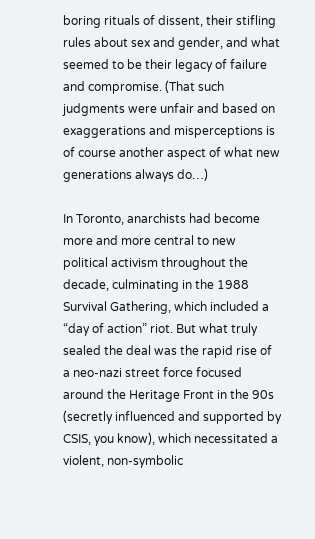boring rituals of dissent, their stifling rules about sex and gender, and what seemed to be their legacy of failure and compromise. (That such judgments were unfair and based on exaggerations and misperceptions is of course another aspect of what new generations always do…)

In Toronto, anarchists had become more and more central to new political activism throughout the decade, culminating in the 1988 Survival Gathering, which included a “day of action” riot. But what truly sealed the deal was the rapid rise of a neo-nazi street force focused around the Heritage Front in the 90s (secretly influenced and supported by CSIS, you know), which necessitated a violent, non-symbolic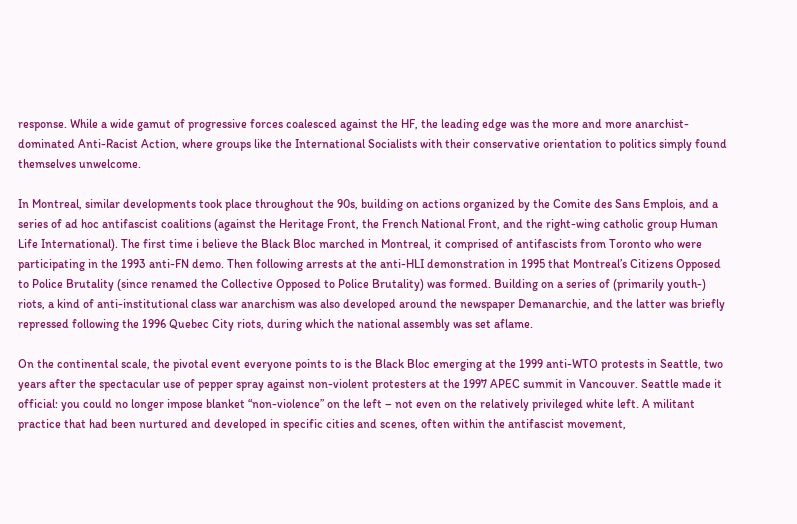response. While a wide gamut of progressive forces coalesced against the HF, the leading edge was the more and more anarchist-dominated Anti-Racist Action, where groups like the International Socialists with their conservative orientation to politics simply found themselves unwelcome.

In Montreal, similar developments took place throughout the 90s, building on actions organized by the Comite des Sans Emplois, and a series of ad hoc antifascist coalitions (against the Heritage Front, the French National Front, and the right-wing catholic group Human Life International). The first time i believe the Black Bloc marched in Montreal, it comprised of antifascists from Toronto who were participating in the 1993 anti-FN demo. Then following arrests at the anti-HLI demonstration in 1995 that Montreal’s Citizens Opposed to Police Brutality (since renamed the Collective Opposed to Police Brutality) was formed. Building on a series of (primarily youth-) riots, a kind of anti-institutional class war anarchism was also developed around the newspaper Demanarchie, and the latter was briefly repressed following the 1996 Quebec City riots, during which the national assembly was set aflame.

On the continental scale, the pivotal event everyone points to is the Black Bloc emerging at the 1999 anti-WTO protests in Seattle, two years after the spectacular use of pepper spray against non-violent protesters at the 1997 APEC summit in Vancouver. Seattle made it official: you could no longer impose blanket “non-violence” on the left – not even on the relatively privileged white left. A militant practice that had been nurtured and developed in specific cities and scenes, often within the antifascist movement,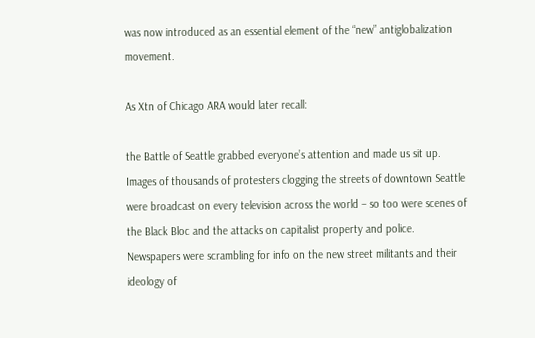was now introduced as an essential element of the “new” antiglobalization movement.

As Xtn of Chicago ARA would later recall:

the Battle of Seattle grabbed everyone’s attention and made us sit up. Images of thousands of protesters clogging the streets of downtown Seattle were broadcast on every television across the world – so too were scenes of the Black Bloc and the attacks on capitalist property and police. Newspapers were scrambling for info on the new street militants and their ideology of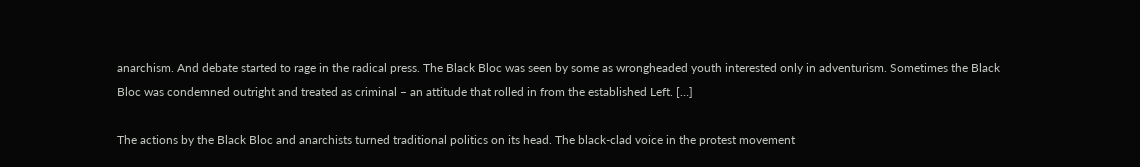anarchism. And debate started to rage in the radical press. The Black Bloc was seen by some as wrongheaded youth interested only in adventurism. Sometimes the Black Bloc was condemned outright and treated as criminal – an attitude that rolled in from the established Left. […]

The actions by the Black Bloc and anarchists turned traditional politics on its head. The black-clad voice in the protest movement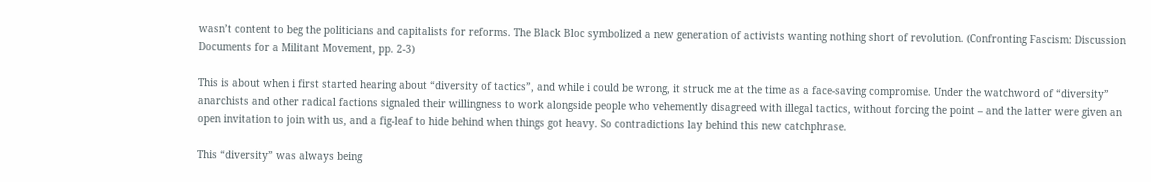wasn’t content to beg the politicians and capitalists for reforms. The Black Bloc symbolized a new generation of activists wanting nothing short of revolution. (Confronting Fascism: Discussion Documents for a Militant Movement, pp. 2-3)

This is about when i first started hearing about “diversity of tactics”, and while i could be wrong, it struck me at the time as a face-saving compromise. Under the watchword of “diversity” anarchists and other radical factions signaled their willingness to work alongside people who vehemently disagreed with illegal tactics, without forcing the point – and the latter were given an open invitation to join with us, and a fig-leaf to hide behind when things got heavy. So contradictions lay behind this new catchphrase.

This “diversity” was always being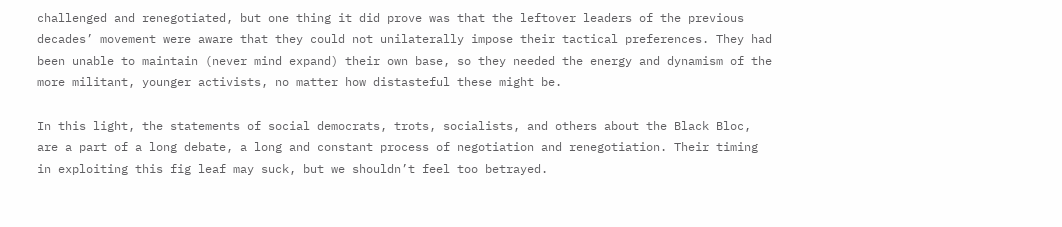challenged and renegotiated, but one thing it did prove was that the leftover leaders of the previous decades’ movement were aware that they could not unilaterally impose their tactical preferences. They had been unable to maintain (never mind expand) their own base, so they needed the energy and dynamism of the more militant, younger activists, no matter how distasteful these might be.

In this light, the statements of social democrats, trots, socialists, and others about the Black Bloc, are a part of a long debate, a long and constant process of negotiation and renegotiation. Their timing in exploiting this fig leaf may suck, but we shouldn’t feel too betrayed.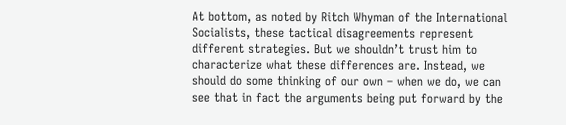At bottom, as noted by Ritch Whyman of the International Socialists, these tactical disagreements represent different strategies. But we shouldn’t trust him to characterize what these differences are. Instead, we should do some thinking of our own – when we do, we can see that in fact the arguments being put forward by the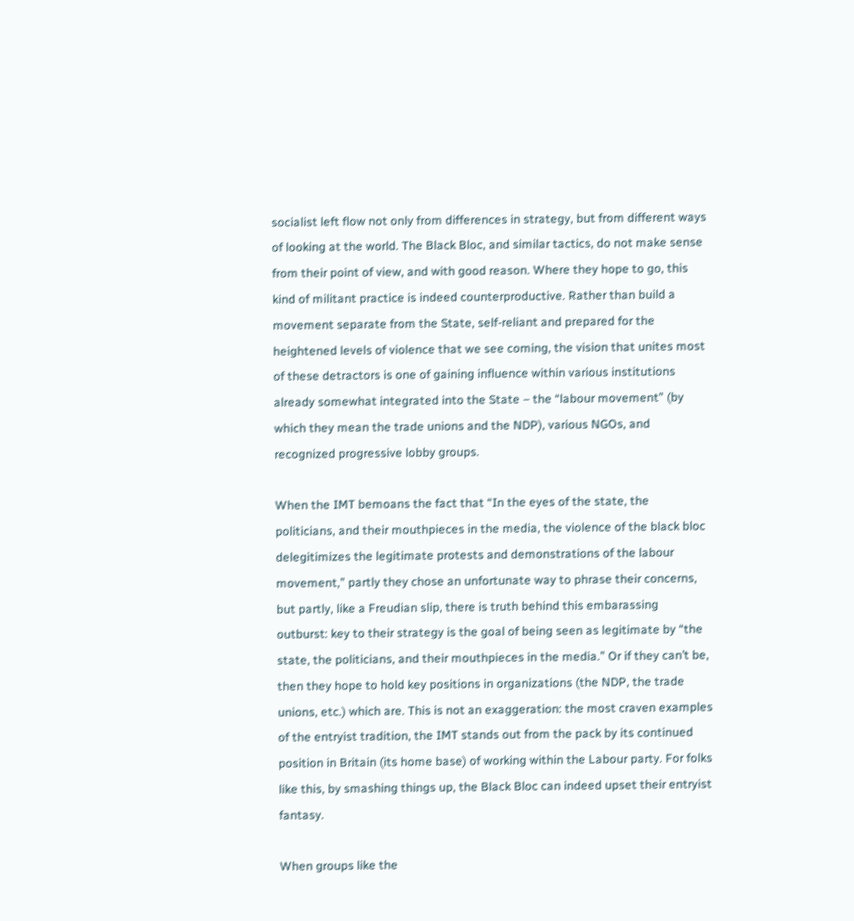socialist left flow not only from differences in strategy, but from different ways of looking at the world. The Black Bloc, and similar tactics, do not make sense from their point of view, and with good reason. Where they hope to go, this kind of militant practice is indeed counterproductive. Rather than build a movement separate from the State, self-reliant and prepared for the heightened levels of violence that we see coming, the vision that unites most of these detractors is one of gaining influence within various institutions already somewhat integrated into the State – the “labour movement” (by which they mean the trade unions and the NDP), various NGOs, and recognized progressive lobby groups.

When the IMT bemoans the fact that “In the eyes of the state, the politicians, and their mouthpieces in the media, the violence of the black bloc delegitimizes the legitimate protests and demonstrations of the labour movement,” partly they chose an unfortunate way to phrase their concerns, but partly, like a Freudian slip, there is truth behind this embarassing outburst: key to their strategy is the goal of being seen as legitimate by “the state, the politicians, and their mouthpieces in the media.” Or if they can’t be, then they hope to hold key positions in organizations (the NDP, the trade unions, etc.) which are. This is not an exaggeration: the most craven examples of the entryist tradition, the IMT stands out from the pack by its continued position in Britain (its home base) of working within the Labour party. For folks like this, by smashing things up, the Black Bloc can indeed upset their entryist fantasy.

When groups like the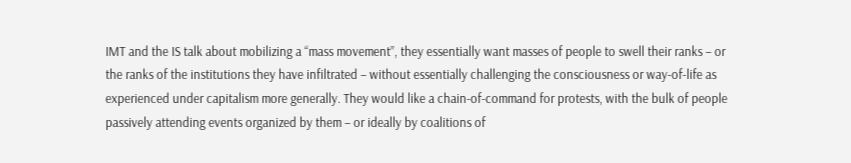IMT and the IS talk about mobilizing a “mass movement”, they essentially want masses of people to swell their ranks – or the ranks of the institutions they have infiltrated – without essentially challenging the consciousness or way-of-life as experienced under capitalism more generally. They would like a chain-of-command for protests, with the bulk of people passively attending events organized by them – or ideally by coalitions of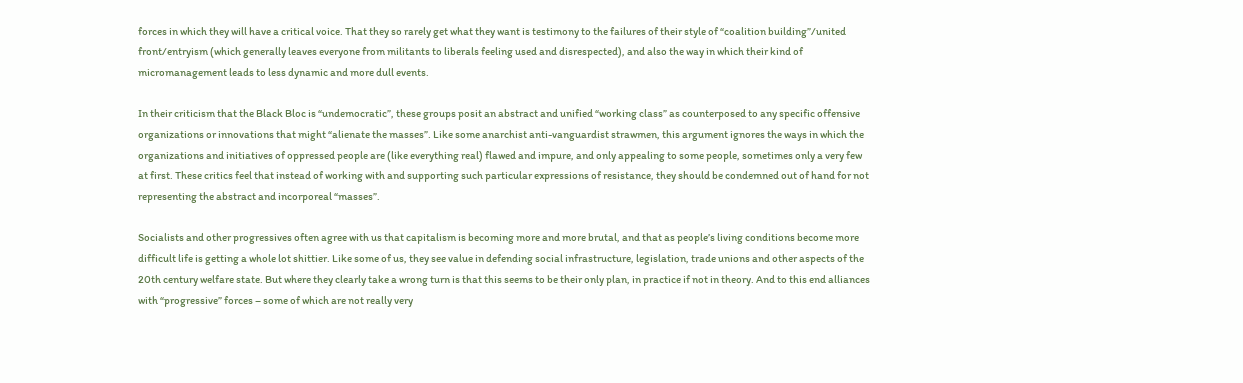forces in which they will have a critical voice. That they so rarely get what they want is testimony to the failures of their style of “coalition building”/united front/entryism (which generally leaves everyone from militants to liberals feeling used and disrespected), and also the way in which their kind of micromanagement leads to less dynamic and more dull events.

In their criticism that the Black Bloc is “undemocratic”, these groups posit an abstract and unified “working class” as counterposed to any specific offensive organizations or innovations that might “alienate the masses”. Like some anarchist anti-vanguardist strawmen, this argument ignores the ways in which the organizations and initiatives of oppressed people are (like everything real) flawed and impure, and only appealing to some people, sometimes only a very few at first. These critics feel that instead of working with and supporting such particular expressions of resistance, they should be condemned out of hand for not representing the abstract and incorporeal “masses”.

Socialists and other progressives often agree with us that capitalism is becoming more and more brutal, and that as people’s living conditions become more difficult life is getting a whole lot shittier. Like some of us, they see value in defending social infrastructure, legislation, trade unions and other aspects of the 20th century welfare state. But where they clearly take a wrong turn is that this seems to be their only plan, in practice if not in theory. And to this end alliances with “progressive” forces – some of which are not really very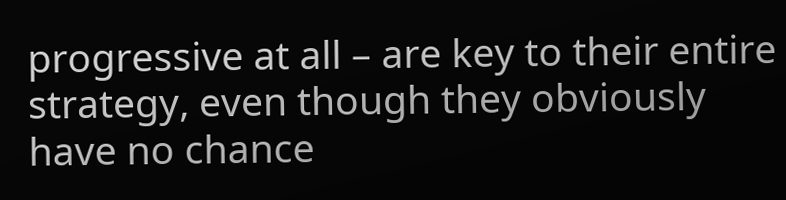progressive at all – are key to their entire strategy, even though they obviously have no chance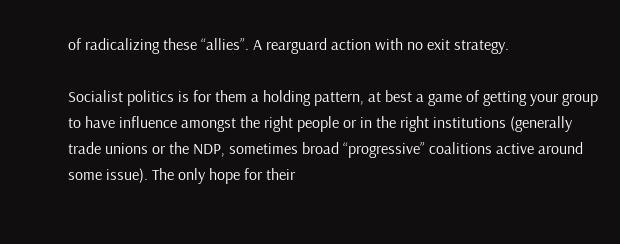of radicalizing these “allies”. A rearguard action with no exit strategy.

Socialist politics is for them a holding pattern, at best a game of getting your group to have influence amongst the right people or in the right institutions (generally trade unions or the NDP, sometimes broad “progressive” coalitions active around some issue). The only hope for their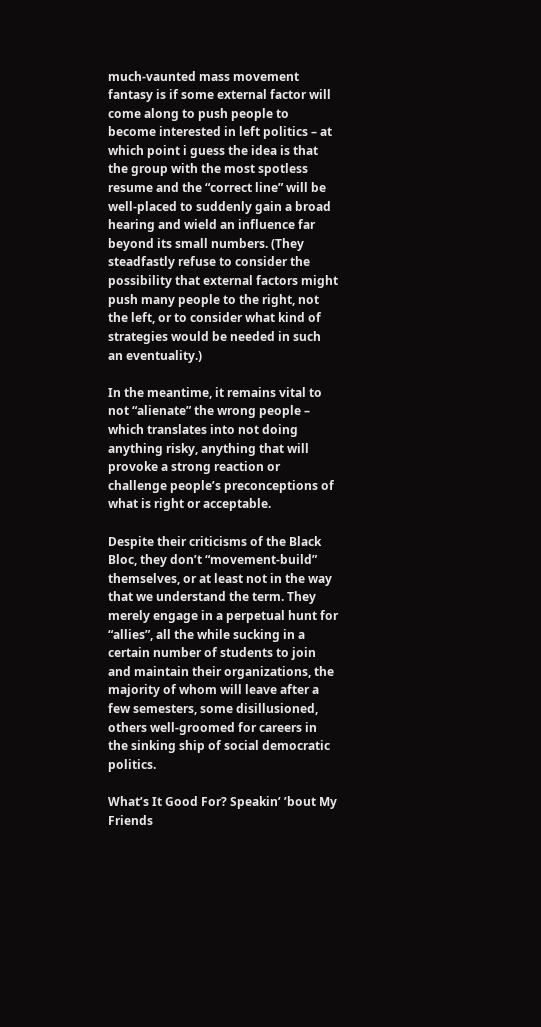much-vaunted mass movement fantasy is if some external factor will come along to push people to become interested in left politics – at which point i guess the idea is that the group with the most spotless resume and the “correct line” will be well-placed to suddenly gain a broad hearing and wield an influence far beyond its small numbers. (They steadfastly refuse to consider the possibility that external factors might push many people to the right, not the left, or to consider what kind of strategies would be needed in such an eventuality.)

In the meantime, it remains vital to not “alienate” the wrong people – which translates into not doing anything risky, anything that will provoke a strong reaction or challenge people’s preconceptions of what is right or acceptable.

Despite their criticisms of the Black Bloc, they don’t “movement-build” themselves, or at least not in the way that we understand the term. They merely engage in a perpetual hunt for “allies”, all the while sucking in a certain number of students to join and maintain their organizations, the majority of whom will leave after a few semesters, some disillusioned, others well-groomed for careers in the sinking ship of social democratic politics.

What’s It Good For? Speakin’ ’bout My Friends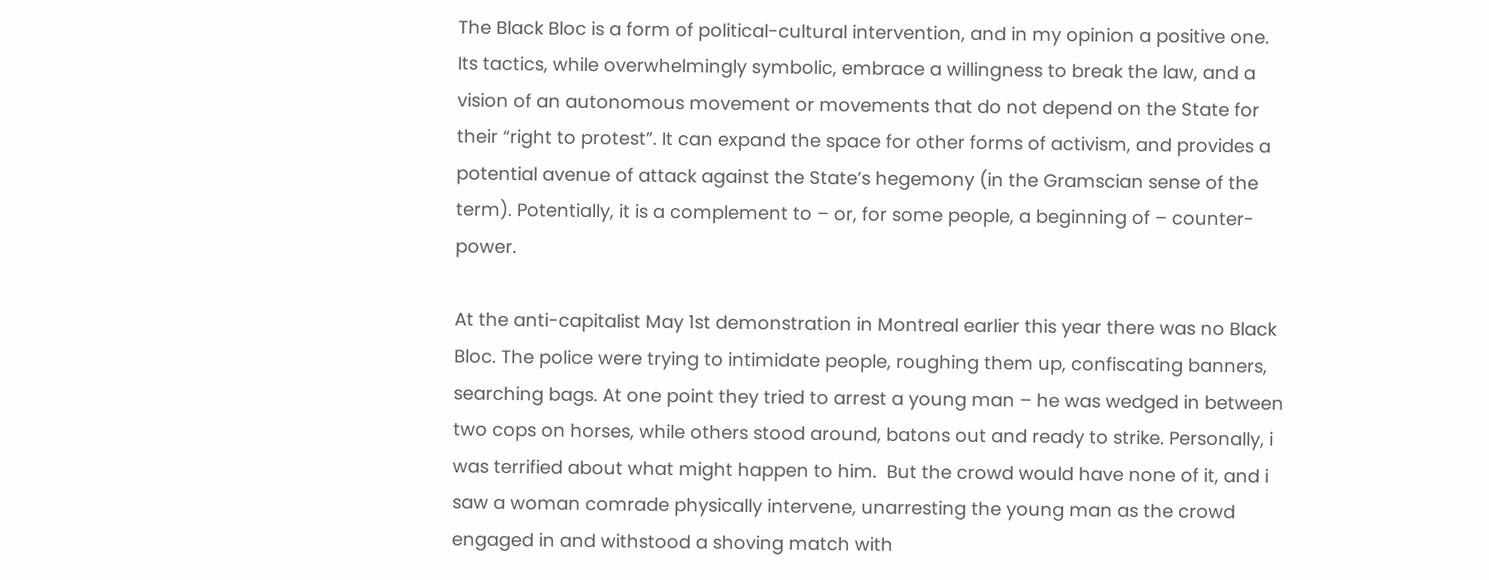The Black Bloc is a form of political-cultural intervention, and in my opinion a positive one. Its tactics, while overwhelmingly symbolic, embrace a willingness to break the law, and a vision of an autonomous movement or movements that do not depend on the State for their “right to protest”. It can expand the space for other forms of activism, and provides a potential avenue of attack against the State’s hegemony (in the Gramscian sense of the term). Potentially, it is a complement to – or, for some people, a beginning of – counter-power.

At the anti-capitalist May 1st demonstration in Montreal earlier this year there was no Black Bloc. The police were trying to intimidate people, roughing them up, confiscating banners, searching bags. At one point they tried to arrest a young man – he was wedged in between two cops on horses, while others stood around, batons out and ready to strike. Personally, i was terrified about what might happen to him.  But the crowd would have none of it, and i saw a woman comrade physically intervene, unarresting the young man as the crowd engaged in and withstood a shoving match with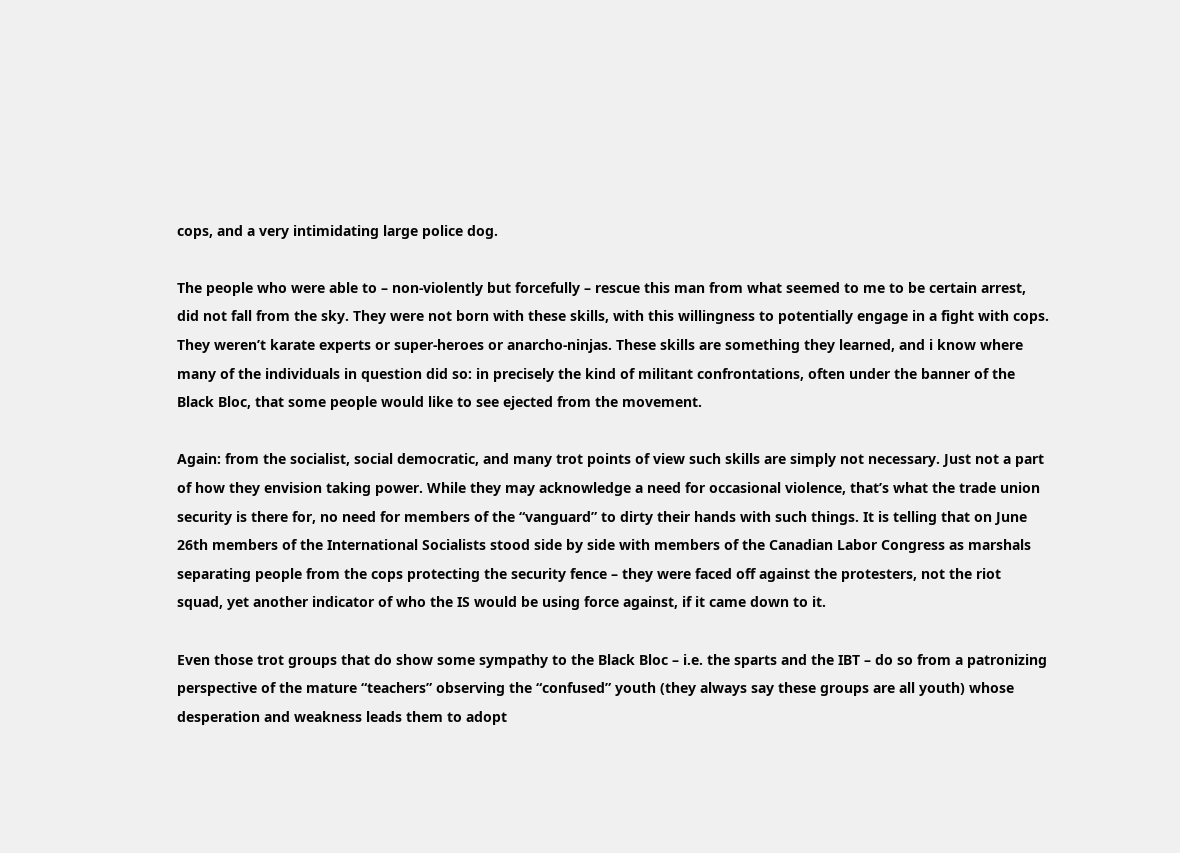cops, and a very intimidating large police dog.

The people who were able to – non-violently but forcefully – rescue this man from what seemed to me to be certain arrest, did not fall from the sky. They were not born with these skills, with this willingness to potentially engage in a fight with cops. They weren’t karate experts or super-heroes or anarcho-ninjas. These skills are something they learned, and i know where many of the individuals in question did so: in precisely the kind of militant confrontations, often under the banner of the Black Bloc, that some people would like to see ejected from the movement.

Again: from the socialist, social democratic, and many trot points of view such skills are simply not necessary. Just not a part of how they envision taking power. While they may acknowledge a need for occasional violence, that’s what the trade union security is there for, no need for members of the “vanguard” to dirty their hands with such things. It is telling that on June 26th members of the International Socialists stood side by side with members of the Canadian Labor Congress as marshals separating people from the cops protecting the security fence – they were faced off against the protesters, not the riot squad, yet another indicator of who the IS would be using force against, if it came down to it.

Even those trot groups that do show some sympathy to the Black Bloc – i.e. the sparts and the IBT – do so from a patronizing perspective of the mature “teachers” observing the “confused” youth (they always say these groups are all youth) whose desperation and weakness leads them to adopt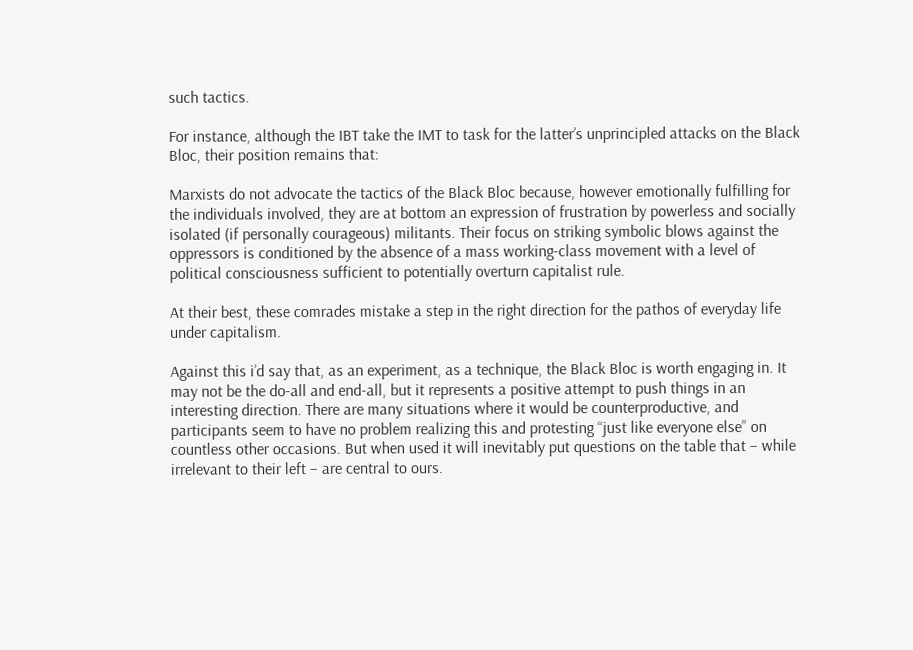such tactics.

For instance, although the IBT take the IMT to task for the latter’s unprincipled attacks on the Black Bloc, their position remains that:

Marxists do not advocate the tactics of the Black Bloc because, however emotionally fulfilling for the individuals involved, they are at bottom an expression of frustration by powerless and socially isolated (if personally courageous) militants. Their focus on striking symbolic blows against the oppressors is conditioned by the absence of a mass working-class movement with a level of political consciousness sufficient to potentially overturn capitalist rule.

At their best, these comrades mistake a step in the right direction for the pathos of everyday life under capitalism.

Against this i’d say that, as an experiment, as a technique, the Black Bloc is worth engaging in. It may not be the do-all and end-all, but it represents a positive attempt to push things in an interesting direction. There are many situations where it would be counterproductive, and participants seem to have no problem realizing this and protesting “just like everyone else” on countless other occasions. But when used it will inevitably put questions on the table that – while irrelevant to their left – are central to ours.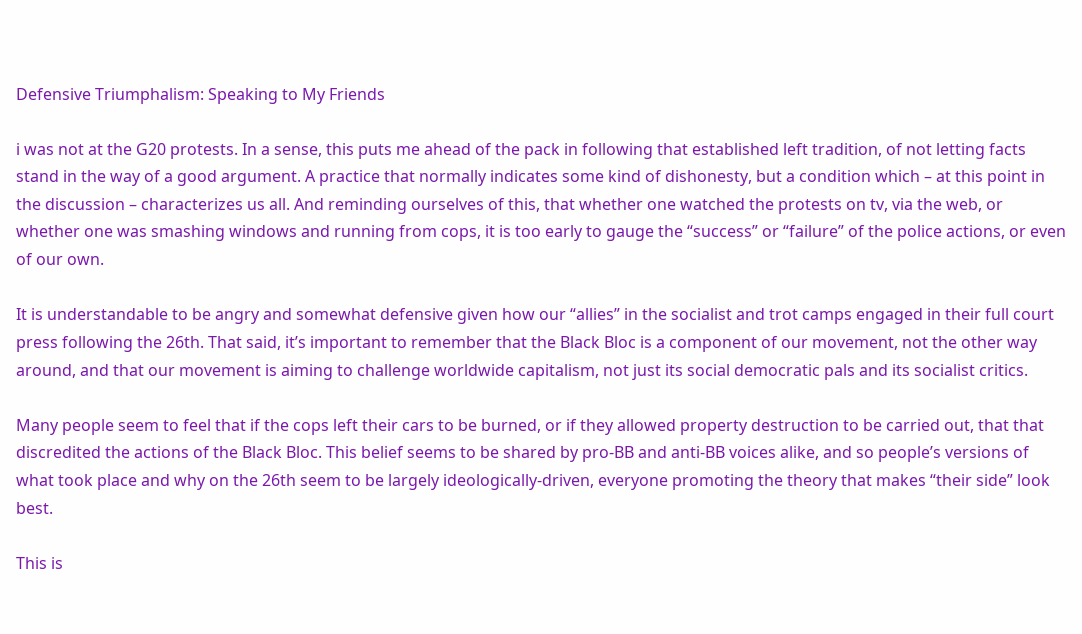Defensive Triumphalism: Speaking to My Friends

i was not at the G20 protests. In a sense, this puts me ahead of the pack in following that established left tradition, of not letting facts stand in the way of a good argument. A practice that normally indicates some kind of dishonesty, but a condition which – at this point in the discussion – characterizes us all. And reminding ourselves of this, that whether one watched the protests on tv, via the web, or whether one was smashing windows and running from cops, it is too early to gauge the “success” or “failure” of the police actions, or even of our own.

It is understandable to be angry and somewhat defensive given how our “allies” in the socialist and trot camps engaged in their full court press following the 26th. That said, it’s important to remember that the Black Bloc is a component of our movement, not the other way around, and that our movement is aiming to challenge worldwide capitalism, not just its social democratic pals and its socialist critics.

Many people seem to feel that if the cops left their cars to be burned, or if they allowed property destruction to be carried out, that that discredited the actions of the Black Bloc. This belief seems to be shared by pro-BB and anti-BB voices alike, and so people’s versions of what took place and why on the 26th seem to be largely ideologically-driven, everyone promoting the theory that makes “their side” look best.

This is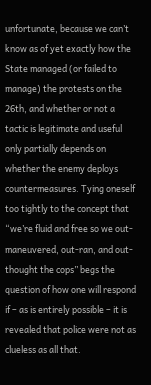unfortunate, because we can’t know as of yet exactly how the State managed (or failed to manage) the protests on the 26th, and whether or not a tactic is legitimate and useful only partially depends on whether the enemy deploys countermeasures. Tying oneself too tightly to the concept that “we’re fluid and free so we out-maneuvered, out-ran, and out-thought the cops” begs the question of how one will respond if – as is entirely possible – it is revealed that police were not as clueless as all that.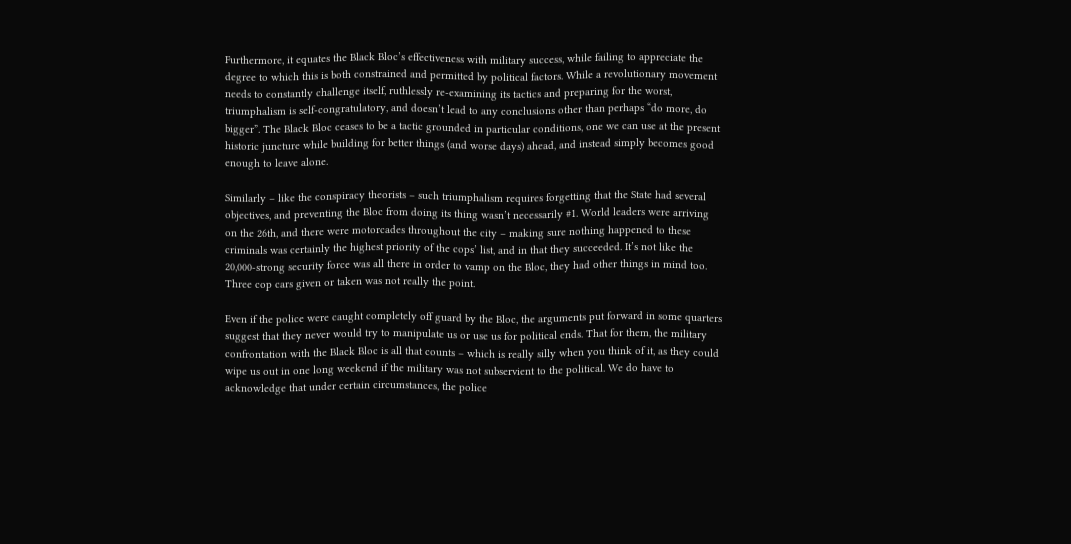Furthermore, it equates the Black Bloc’s effectiveness with military success, while failing to appreciate the degree to which this is both constrained and permitted by political factors. While a revolutionary movement needs to constantly challenge itself, ruthlessly re-examining its tactics and preparing for the worst, triumphalism is self-congratulatory, and doesn’t lead to any conclusions other than perhaps “do more, do bigger”. The Black Bloc ceases to be a tactic grounded in particular conditions, one we can use at the present historic juncture while building for better things (and worse days) ahead, and instead simply becomes good enough to leave alone.

Similarly – like the conspiracy theorists – such triumphalism requires forgetting that the State had several objectives, and preventing the Bloc from doing its thing wasn’t necessarily #1. World leaders were arriving on the 26th, and there were motorcades throughout the city – making sure nothing happened to these criminals was certainly the highest priority of the cops’ list, and in that they succeeded. It’s not like the 20,000-strong security force was all there in order to vamp on the Bloc, they had other things in mind too. Three cop cars given or taken was not really the point.

Even if the police were caught completely off guard by the Bloc, the arguments put forward in some quarters suggest that they never would try to manipulate us or use us for political ends. That for them, the military confrontation with the Black Bloc is all that counts – which is really silly when you think of it, as they could wipe us out in one long weekend if the military was not subservient to the political. We do have to acknowledge that under certain circumstances, the police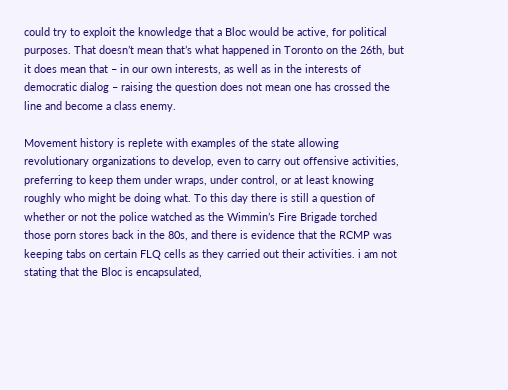could try to exploit the knowledge that a Bloc would be active, for political purposes. That doesn’t mean that’s what happened in Toronto on the 26th, but it does mean that – in our own interests, as well as in the interests of democratic dialog – raising the question does not mean one has crossed the line and become a class enemy.

Movement history is replete with examples of the state allowing revolutionary organizations to develop, even to carry out offensive activities, preferring to keep them under wraps, under control, or at least knowing roughly who might be doing what. To this day there is still a question of whether or not the police watched as the Wimmin’s Fire Brigade torched those porn stores back in the 80s, and there is evidence that the RCMP was keeping tabs on certain FLQ cells as they carried out their activities. i am not stating that the Bloc is encapsulated,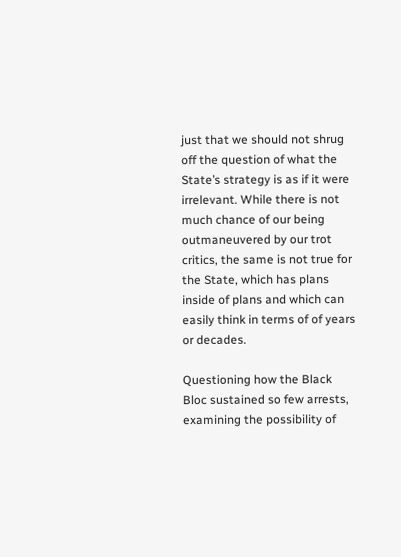just that we should not shrug off the question of what the State’s strategy is as if it were irrelevant. While there is not much chance of our being outmaneuvered by our trot critics, the same is not true for the State, which has plans inside of plans and which can easily think in terms of of years or decades.

Questioning how the Black Bloc sustained so few arrests, examining the possibility of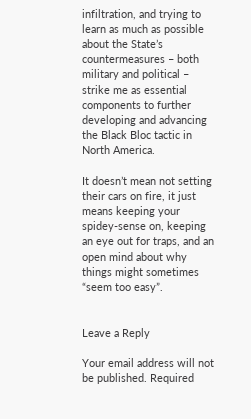infiltration, and trying to learn as much as possible about the State’s countermeasures – both military and political – strike me as essential components to further developing and advancing the Black Bloc tactic in North America.

It doesn’t mean not setting their cars on fire, it just means keeping your spidey-sense on, keeping an eye out for traps, and an open mind about why things might sometimes “seem too easy”.


Leave a Reply

Your email address will not be published. Required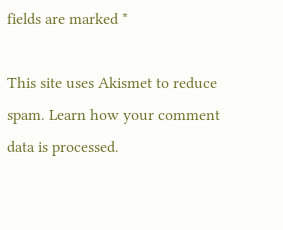fields are marked *

This site uses Akismet to reduce spam. Learn how your comment data is processed.